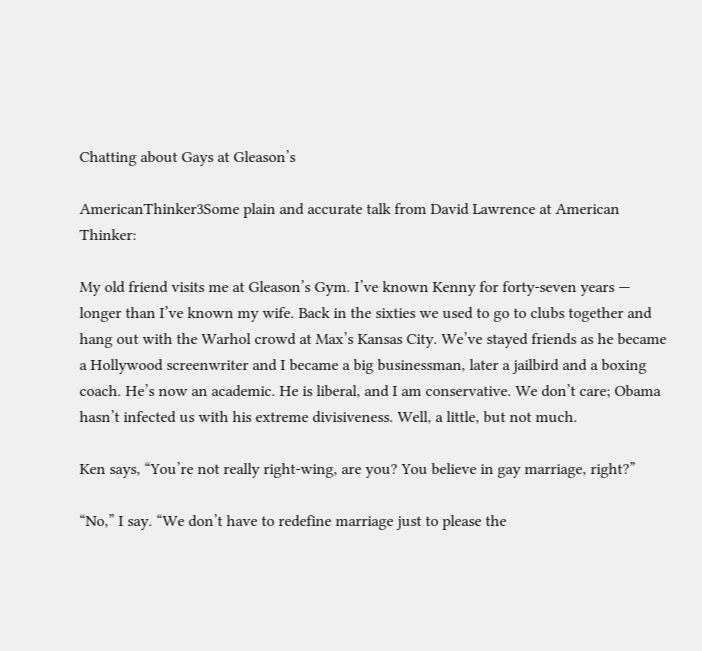Chatting about Gays at Gleason’s

AmericanThinker3Some plain and accurate talk from David Lawrence at American Thinker:

My old friend visits me at Gleason’s Gym. I’ve known Kenny for forty-seven years — longer than I’ve known my wife. Back in the sixties we used to go to clubs together and hang out with the Warhol crowd at Max’s Kansas City. We’ve stayed friends as he became a Hollywood screenwriter and I became a big businessman, later a jailbird and a boxing coach. He’s now an academic. He is liberal, and I am conservative. We don’t care; Obama hasn’t infected us with his extreme divisiveness. Well, a little, but not much.

Ken says, “You’re not really right-wing, are you? You believe in gay marriage, right?”

“No,” I say. “We don’t have to redefine marriage just to please the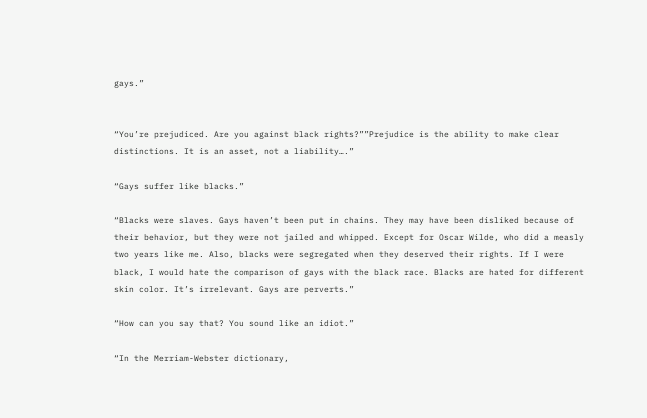gays.”


“You’re prejudiced. Are you against black rights?””Prejudice is the ability to make clear distinctions. It is an asset, not a liability….”

“Gays suffer like blacks.”

“Blacks were slaves. Gays haven’t been put in chains. They may have been disliked because of their behavior, but they were not jailed and whipped. Except for Oscar Wilde, who did a measly two years like me. Also, blacks were segregated when they deserved their rights. If I were black, I would hate the comparison of gays with the black race. Blacks are hated for different skin color. It’s irrelevant. Gays are perverts.”

“How can you say that? You sound like an idiot.”

“In the Merriam-Webster dictionary,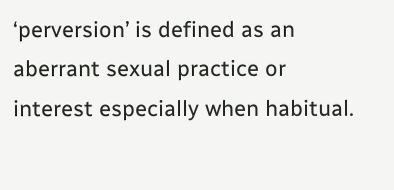‘perversion’ is defined as an aberrant sexual practice or interest especially when habitual.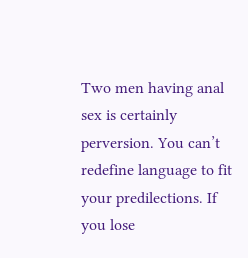Two men having anal sex is certainly perversion. You can’t redefine language to fit your predilections. If you lose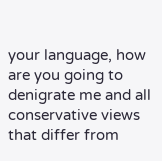your language, how are you going to denigrate me and all conservative views that differ from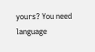yours? You need language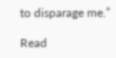to disparage me.”

Read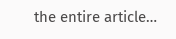the entire article…